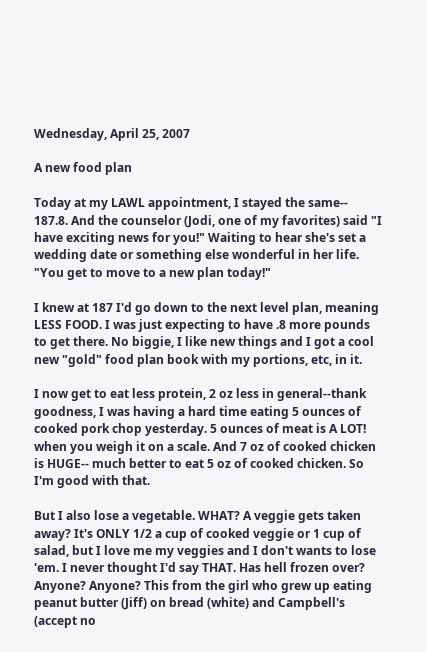Wednesday, April 25, 2007

A new food plan

Today at my LAWL appointment, I stayed the same-- 187.8. And the counselor (Jodi, one of my favorites) said "I have exciting news for you!" Waiting to hear she's set a wedding date or something else wonderful in her life. "You get to move to a new plan today!"

I knew at 187 I'd go down to the next level plan, meaning LESS FOOD. I was just expecting to have .8 more pounds to get there. No biggie, I like new things and I got a cool new "gold" food plan book with my portions, etc, in it.

I now get to eat less protein, 2 oz less in general--thank goodness, I was having a hard time eating 5 ounces of cooked pork chop yesterday. 5 ounces of meat is A LOT! when you weigh it on a scale. And 7 oz of cooked chicken is HUGE-- much better to eat 5 oz of cooked chicken. So I'm good with that.

But I also lose a vegetable. WHAT? A veggie gets taken away? It's ONLY 1/2 a cup of cooked veggie or 1 cup of salad, but I love me my veggies and I don't wants to lose 'em. I never thought I'd say THAT. Has hell frozen over? Anyone? Anyone? This from the girl who grew up eating peanut butter (Jiff) on bread (white) and Campbell's (accept no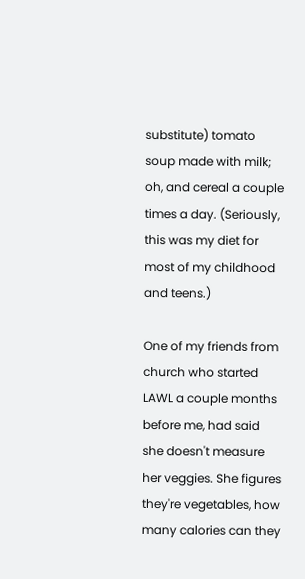substitute) tomato soup made with milk; oh, and cereal a couple times a day. (Seriously, this was my diet for most of my childhood and teens.)

One of my friends from church who started LAWL a couple months before me, had said she doesn't measure her veggies. She figures they're vegetables, how many calories can they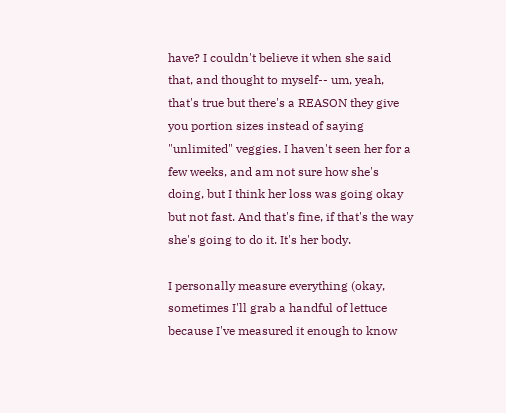have? I couldn't believe it when she said that, and thought to myself-- um, yeah, that's true but there's a REASON they give you portion sizes instead of saying "unlimited" veggies. I haven't seen her for a few weeks, and am not sure how she's doing, but I think her loss was going okay but not fast. And that's fine, if that's the way she's going to do it. It's her body.

I personally measure everything (okay, sometimes I'll grab a handful of lettuce because I've measured it enough to know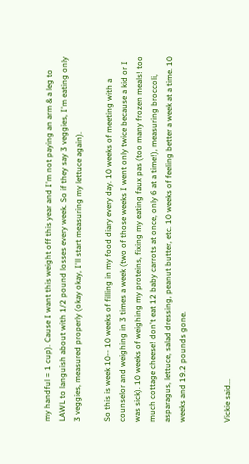my handful = 1 cup). Cause I want this weight off this year and I'm not paying an arm & a leg to LAWL to languish about with 1/2 pound losses every week. So if they say 3 veggies, I'm eating only 3 veggies, measured properly (okay okay, I'll start measuring my lettuce again).

So this is week 10-- 10 weeks of filling in my food diary every day. 10 weeks of meeting with a counselor and weighing in 3 times a week (two of those weeks I went only twice because a kid or I was sick). 10 weeks of weighing my proteins, fixing my eating faux pas (too many frozen meals! too much cottage cheese! don't eat 12 baby carrots at once, only 6 at a time!), measuring broccoli, asparagus, lettuce, salad dressing, peanut butter, etc. 10 weeks of feeling better a week at a time. 10 weeks and 19.2 pounds gone.


Vickie said...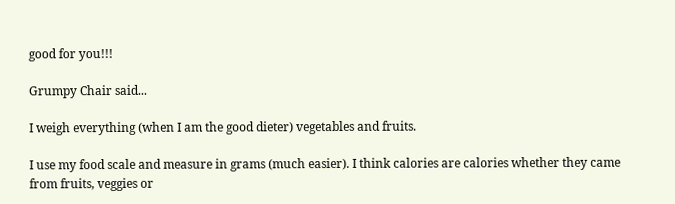good for you!!!

Grumpy Chair said...

I weigh everything (when I am the good dieter) vegetables and fruits.

I use my food scale and measure in grams (much easier). I think calories are calories whether they came from fruits, veggies or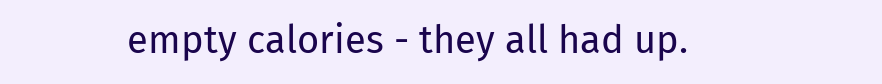empty calories - they all had up.